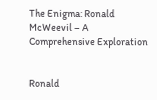The Enigma: Ronald McWeevil – A Comprehensive Exploration


Ronald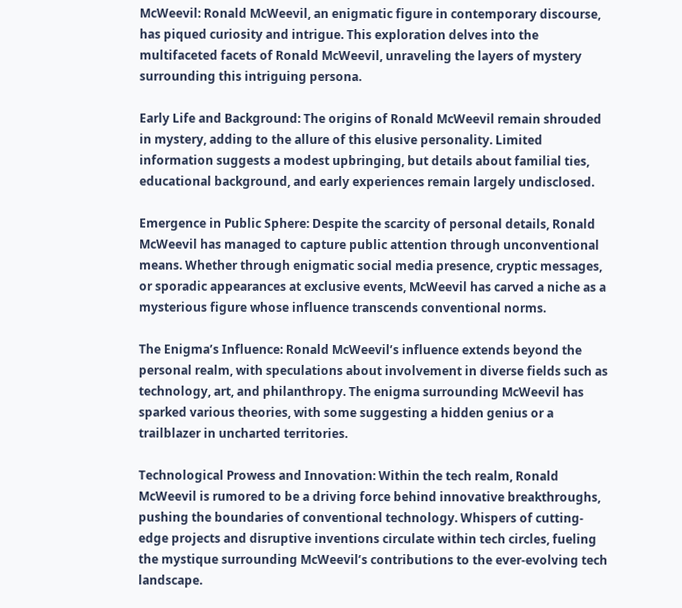McWeevil: Ronald McWeevil, an enigmatic figure in contemporary discourse, has piqued curiosity and intrigue. This exploration delves into the multifaceted facets of Ronald McWeevil, unraveling the layers of mystery surrounding this intriguing persona.

Early Life and Background: The origins of Ronald McWeevil remain shrouded in mystery, adding to the allure of this elusive personality. Limited information suggests a modest upbringing, but details about familial ties, educational background, and early experiences remain largely undisclosed.

Emergence in Public Sphere: Despite the scarcity of personal details, Ronald McWeevil has managed to capture public attention through unconventional means. Whether through enigmatic social media presence, cryptic messages, or sporadic appearances at exclusive events, McWeevil has carved a niche as a mysterious figure whose influence transcends conventional norms.

The Enigma’s Influence: Ronald McWeevil’s influence extends beyond the personal realm, with speculations about involvement in diverse fields such as technology, art, and philanthropy. The enigma surrounding McWeevil has sparked various theories, with some suggesting a hidden genius or a trailblazer in uncharted territories.

Technological Prowess and Innovation: Within the tech realm, Ronald McWeevil is rumored to be a driving force behind innovative breakthroughs, pushing the boundaries of conventional technology. Whispers of cutting-edge projects and disruptive inventions circulate within tech circles, fueling the mystique surrounding McWeevil’s contributions to the ever-evolving tech landscape.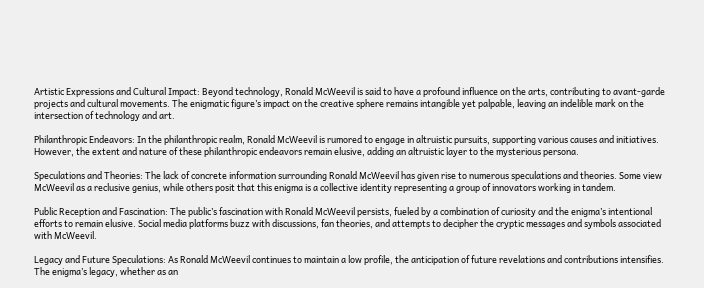Artistic Expressions and Cultural Impact: Beyond technology, Ronald McWeevil is said to have a profound influence on the arts, contributing to avant-garde projects and cultural movements. The enigmatic figure’s impact on the creative sphere remains intangible yet palpable, leaving an indelible mark on the intersection of technology and art.

Philanthropic Endeavors: In the philanthropic realm, Ronald McWeevil is rumored to engage in altruistic pursuits, supporting various causes and initiatives. However, the extent and nature of these philanthropic endeavors remain elusive, adding an altruistic layer to the mysterious persona.

Speculations and Theories: The lack of concrete information surrounding Ronald McWeevil has given rise to numerous speculations and theories. Some view McWeevil as a reclusive genius, while others posit that this enigma is a collective identity representing a group of innovators working in tandem.

Public Reception and Fascination: The public’s fascination with Ronald McWeevil persists, fueled by a combination of curiosity and the enigma’s intentional efforts to remain elusive. Social media platforms buzz with discussions, fan theories, and attempts to decipher the cryptic messages and symbols associated with McWeevil.

Legacy and Future Speculations: As Ronald McWeevil continues to maintain a low profile, the anticipation of future revelations and contributions intensifies. The enigma’s legacy, whether as an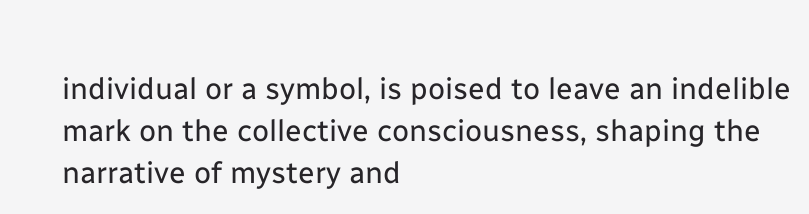individual or a symbol, is poised to leave an indelible mark on the collective consciousness, shaping the narrative of mystery and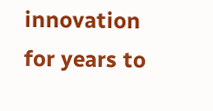innovation for years to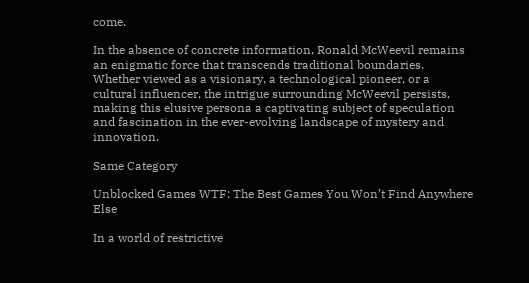come.

In the absence of concrete information, Ronald McWeevil remains an enigmatic force that transcends traditional boundaries. Whether viewed as a visionary, a technological pioneer, or a cultural influencer, the intrigue surrounding McWeevil persists, making this elusive persona a captivating subject of speculation and fascination in the ever-evolving landscape of mystery and innovation.

Same Category

Unblocked Games WTF: The Best Games You Won’t Find Anywhere Else

In a world of restrictive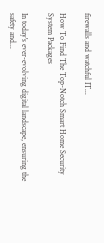firewalls and watchful IT...

How To Find The Top-Notch Smart Home Security System Packages

In today's ever-evolving digital landscape, ensuring the safety and...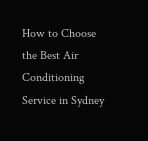How to Choose the Best Air Conditioning Service in Sydney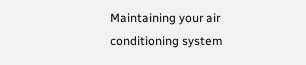Maintaining your air conditioning system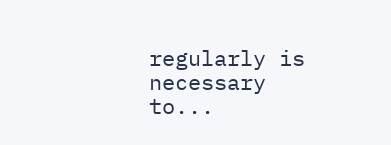regularly is necessary to...